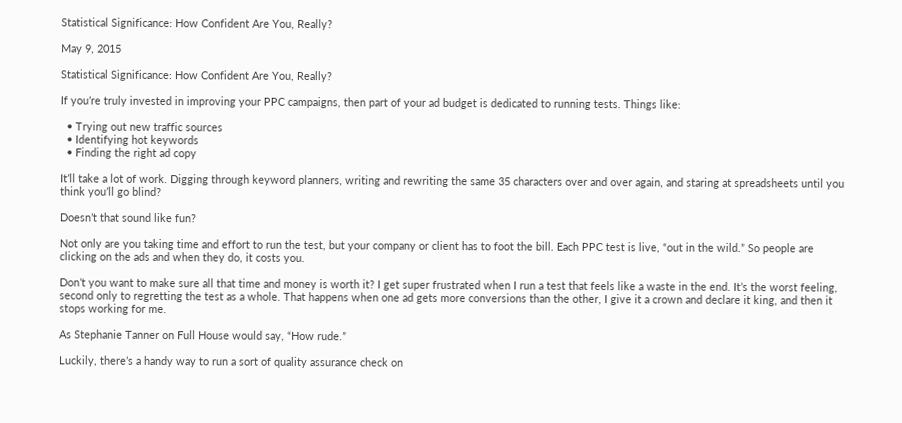Statistical Significance: How Confident Are You, Really?

May 9, 2015

Statistical Significance: How Confident Are You, Really?

If you’re truly invested in improving your PPC campaigns, then part of your ad budget is dedicated to running tests. Things like:

  • Trying out new traffic sources
  • Identifying hot keywords
  • Finding the right ad copy

It’ll take a lot of work. Digging through keyword planners, writing and rewriting the same 35 characters over and over again, and staring at spreadsheets until you think you’ll go blind?

Doesn’t that sound like fun?

Not only are you taking time and effort to run the test, but your company or client has to foot the bill. Each PPC test is live, “out in the wild.” So people are clicking on the ads and when they do, it costs you.

Don’t you want to make sure all that time and money is worth it? I get super frustrated when I run a test that feels like a waste in the end. It’s the worst feeling, second only to regretting the test as a whole. That happens when one ad gets more conversions than the other, I give it a crown and declare it king, and then it stops working for me.

As Stephanie Tanner on Full House would say, “How rude.”

Luckily, there’s a handy way to run a sort of quality assurance check on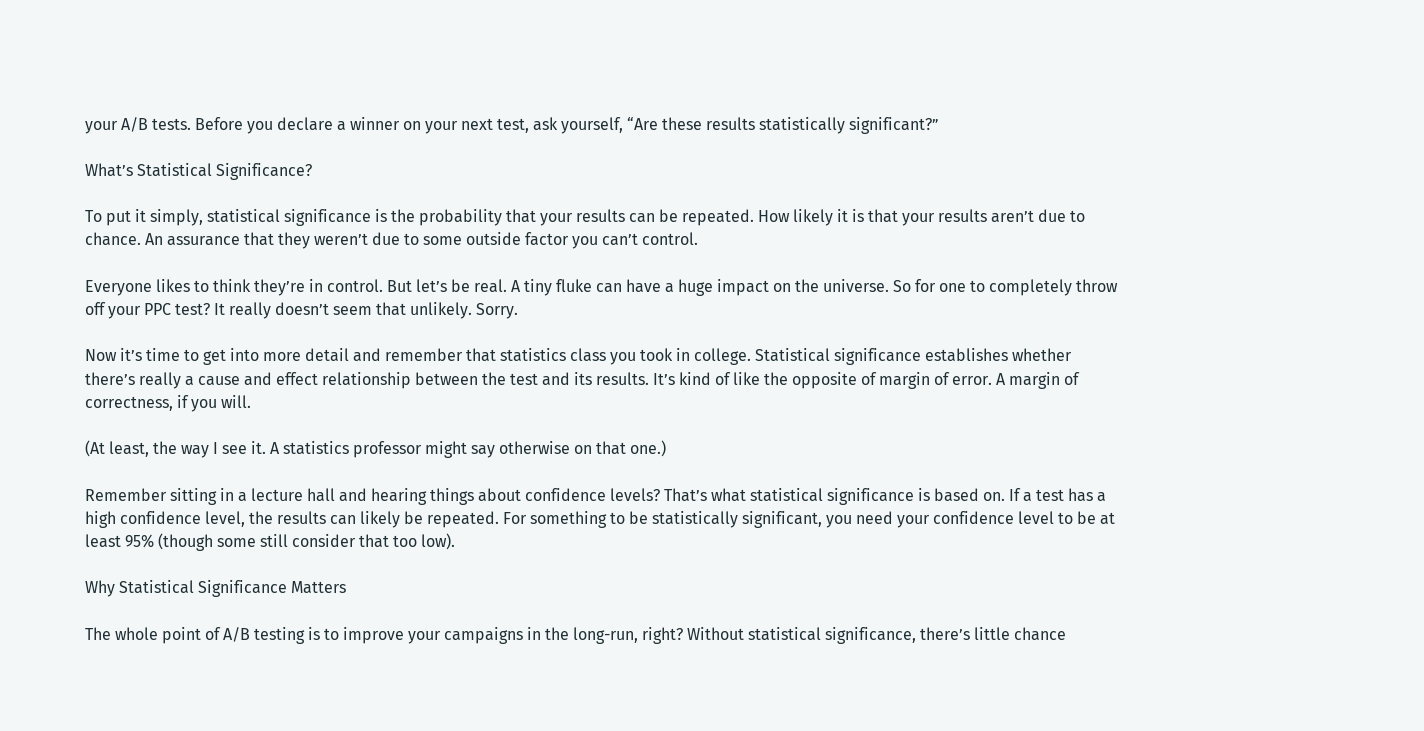your A/B tests. Before you declare a winner on your next test, ask yourself, “Are these results statistically significant?”

What’s Statistical Significance?

To put it simply, statistical significance is the probability that your results can be repeated. How likely it is that your results aren’t due to chance. An assurance that they weren’t due to some outside factor you can’t control.

Everyone likes to think they’re in control. But let’s be real. A tiny fluke can have a huge impact on the universe. So for one to completely throw off your PPC test? It really doesn’t seem that unlikely. Sorry.

Now it’s time to get into more detail and remember that statistics class you took in college. Statistical significance establishes whether there’s really a cause and effect relationship between the test and its results. It’s kind of like the opposite of margin of error. A margin of correctness, if you will.

(At least, the way I see it. A statistics professor might say otherwise on that one.)

Remember sitting in a lecture hall and hearing things about confidence levels? That’s what statistical significance is based on. If a test has a high confidence level, the results can likely be repeated. For something to be statistically significant, you need your confidence level to be at least 95% (though some still consider that too low).

Why Statistical Significance Matters

The whole point of A/B testing is to improve your campaigns in the long-run, right? Without statistical significance, there’s little chance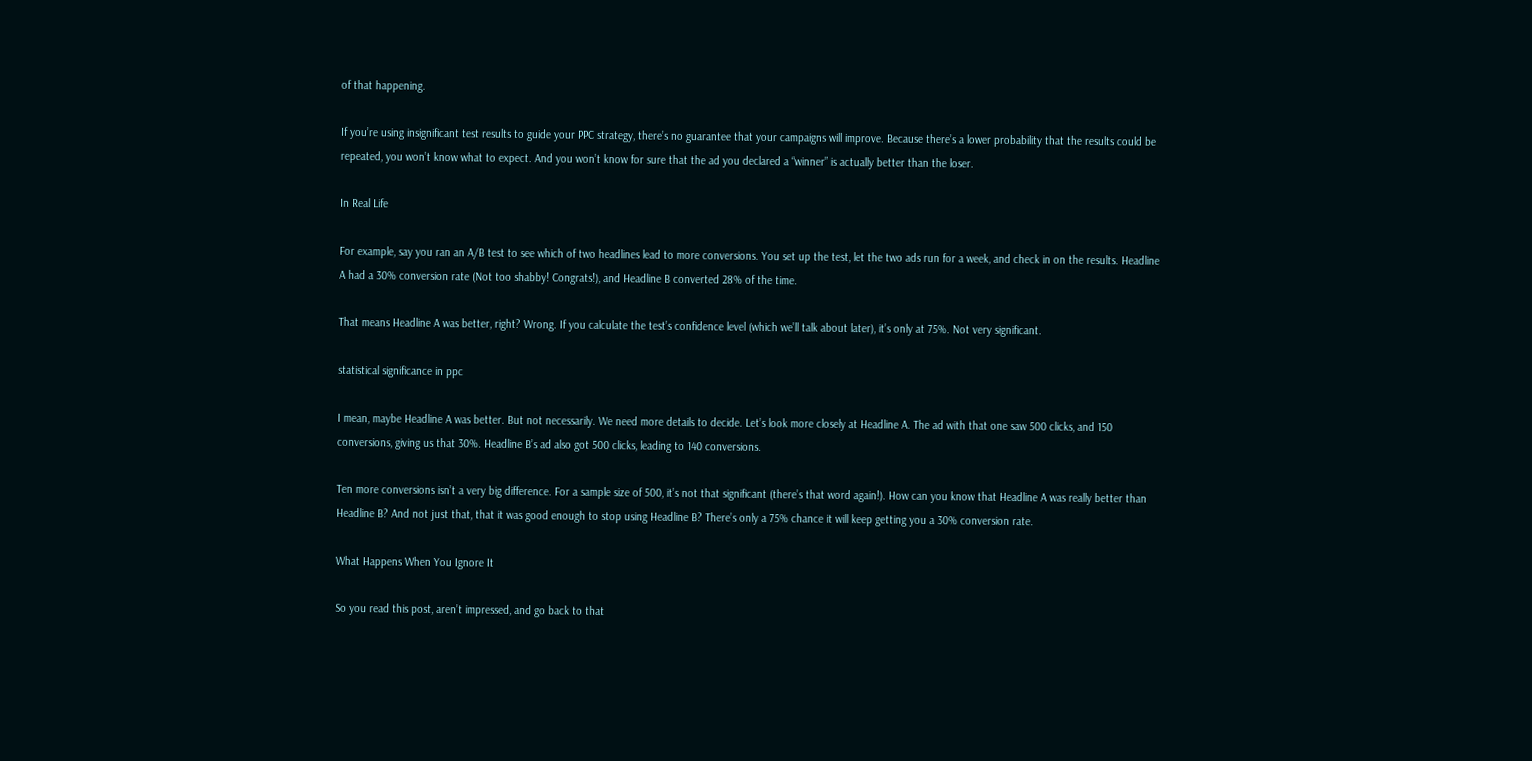of that happening.

If you’re using insignificant test results to guide your PPC strategy, there’s no guarantee that your campaigns will improve. Because there’s a lower probability that the results could be repeated, you won’t know what to expect. And you won’t know for sure that the ad you declared a “winner” is actually better than the loser.

In Real Life

For example, say you ran an A/B test to see which of two headlines lead to more conversions. You set up the test, let the two ads run for a week, and check in on the results. Headline A had a 30% conversion rate (Not too shabby! Congrats!), and Headline B converted 28% of the time.

That means Headline A was better, right? Wrong. If you calculate the test’s confidence level (which we’ll talk about later), it’s only at 75%. Not very significant.

statistical significance in ppc

I mean, maybe Headline A was better. But not necessarily. We need more details to decide. Let’s look more closely at Headline A. The ad with that one saw 500 clicks, and 150 conversions, giving us that 30%. Headline B’s ad also got 500 clicks, leading to 140 conversions.

Ten more conversions isn’t a very big difference. For a sample size of 500, it’s not that significant (there’s that word again!). How can you know that Headline A was really better than Headline B? And not just that, that it was good enough to stop using Headline B? There’s only a 75% chance it will keep getting you a 30% conversion rate.

What Happens When You Ignore It

So you read this post, aren’t impressed, and go back to that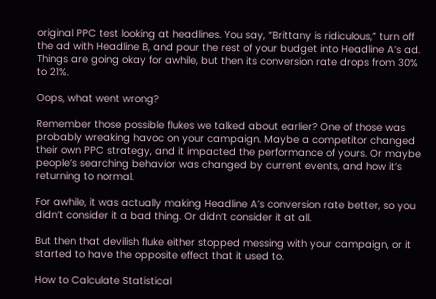original PPC test looking at headlines. You say, “Brittany is ridiculous,” turn off the ad with Headline B, and pour the rest of your budget into Headline A’s ad. Things are going okay for awhile, but then its conversion rate drops from 30% to 21%.

Oops, what went wrong?

Remember those possible flukes we talked about earlier? One of those was probably wreaking havoc on your campaign. Maybe a competitor changed their own PPC strategy, and it impacted the performance of yours. Or maybe people’s searching behavior was changed by current events, and how it’s returning to normal.

For awhile, it was actually making Headline A’s conversion rate better, so you didn’t consider it a bad thing. Or didn’t consider it at all.

But then that devilish fluke either stopped messing with your campaign, or it started to have the opposite effect that it used to.

How to Calculate Statistical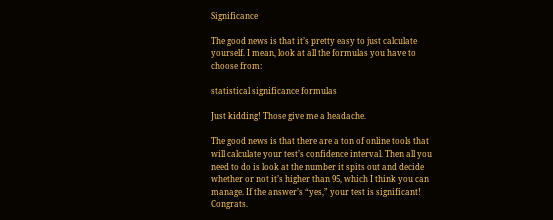Significance

The good news is that it’s pretty easy to just calculate yourself. I mean, look at all the formulas you have to choose from:

statistical significance formulas

Just kidding! Those give me a headache.

The good news is that there are a ton of online tools that will calculate your test’s confidence interval. Then all you need to do is look at the number it spits out and decide whether or not it’s higher than 95, which I think you can manage. If the answer’s “yes,” your test is significant! Congrats.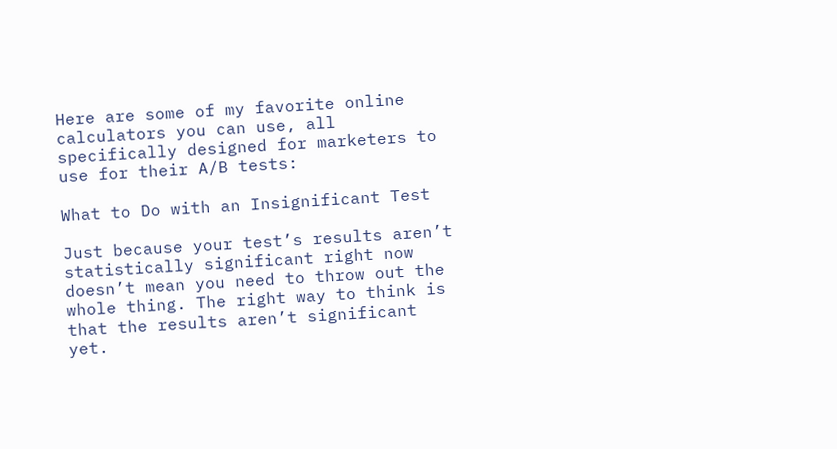Here are some of my favorite online calculators you can use, all specifically designed for marketers to use for their A/B tests:

What to Do with an Insignificant Test

Just because your test’s results aren’t statistically significant right now doesn’t mean you need to throw out the whole thing. The right way to think is that the results aren’t significant yet.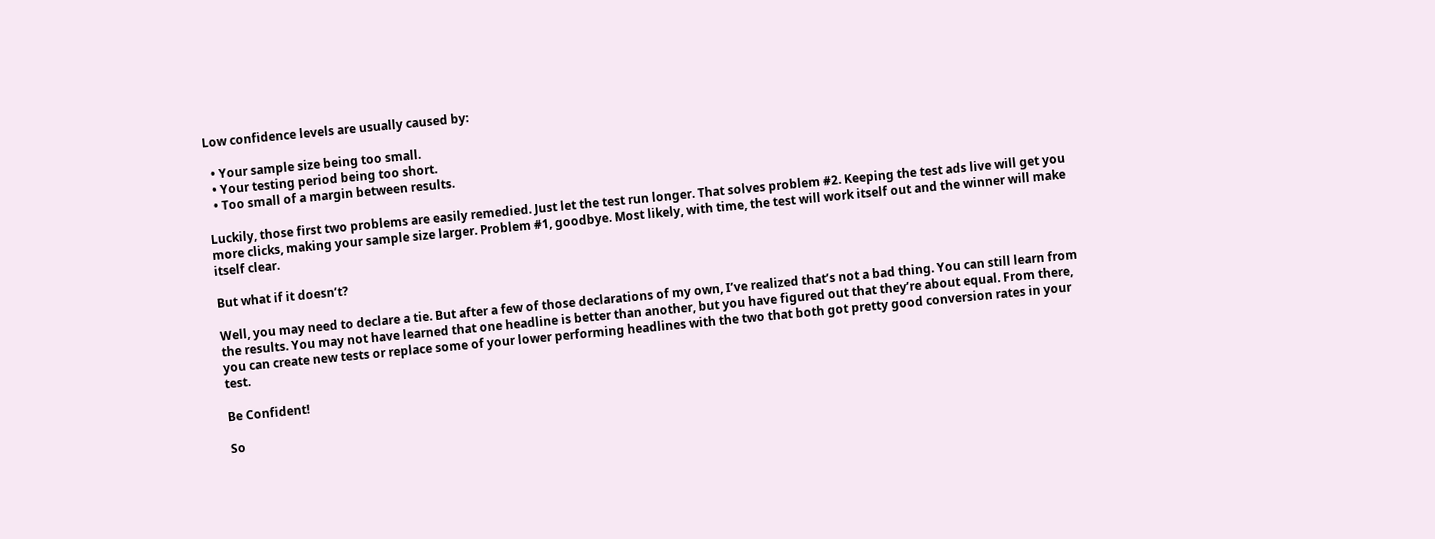Low confidence levels are usually caused by:

  • Your sample size being too small.
  • Your testing period being too short.
  • Too small of a margin between results.

Luckily, those first two problems are easily remedied. Just let the test run longer. That solves problem #2. Keeping the test ads live will get you more clicks, making your sample size larger. Problem #1, goodbye. Most likely, with time, the test will work itself out and the winner will make itself clear.

But what if it doesn’t?

Well, you may need to declare a tie. But after a few of those declarations of my own, I’ve realized that’s not a bad thing. You can still learn from the results. You may not have learned that one headline is better than another, but you have figured out that they’re about equal. From there, you can create new tests or replace some of your lower performing headlines with the two that both got pretty good conversion rates in your test.

Be Confident!

So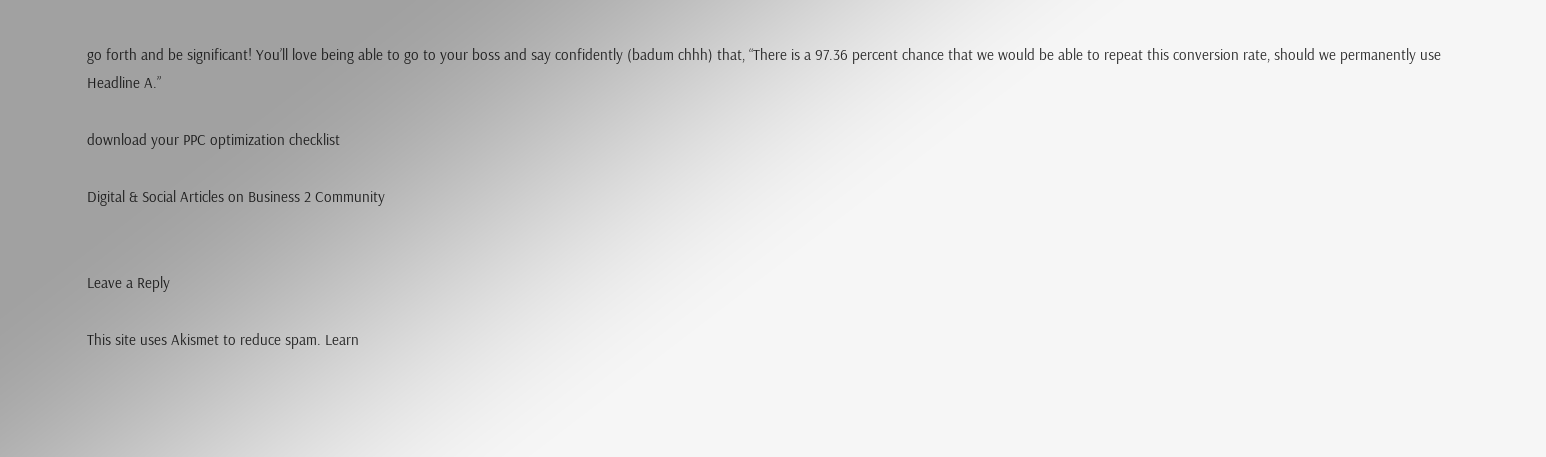go forth and be significant! You’ll love being able to go to your boss and say confidently (badum chhh) that, “There is a 97.36 percent chance that we would be able to repeat this conversion rate, should we permanently use Headline A.”

download your PPC optimization checklist

Digital & Social Articles on Business 2 Community


Leave a Reply

This site uses Akismet to reduce spam. Learn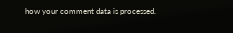how your comment data is processed.